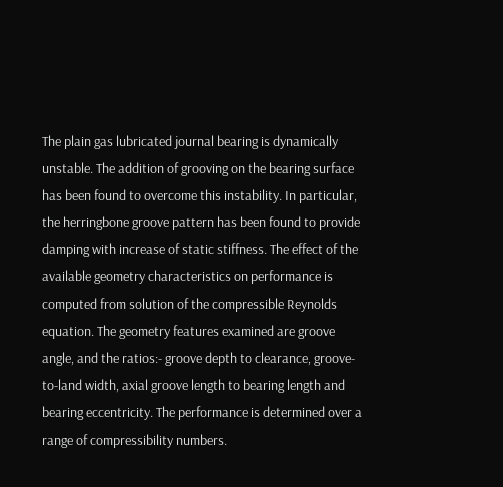The plain gas lubricated journal bearing is dynamically unstable. The addition of grooving on the bearing surface has been found to overcome this instability. In particular, the herringbone groove pattern has been found to provide damping with increase of static stiffness. The effect of the available geometry characteristics on performance is computed from solution of the compressible Reynolds equation. The geometry features examined are groove angle, and the ratios:- groove depth to clearance, groove-to-land width, axial groove length to bearing length and bearing eccentricity. The performance is determined over a range of compressibility numbers.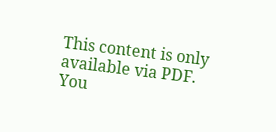This content is only available via PDF.
You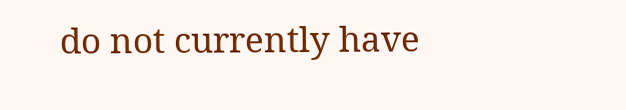do not currently have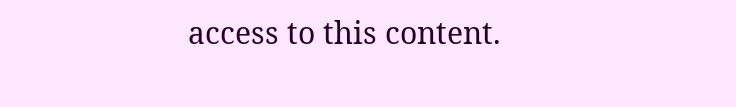access to this content.